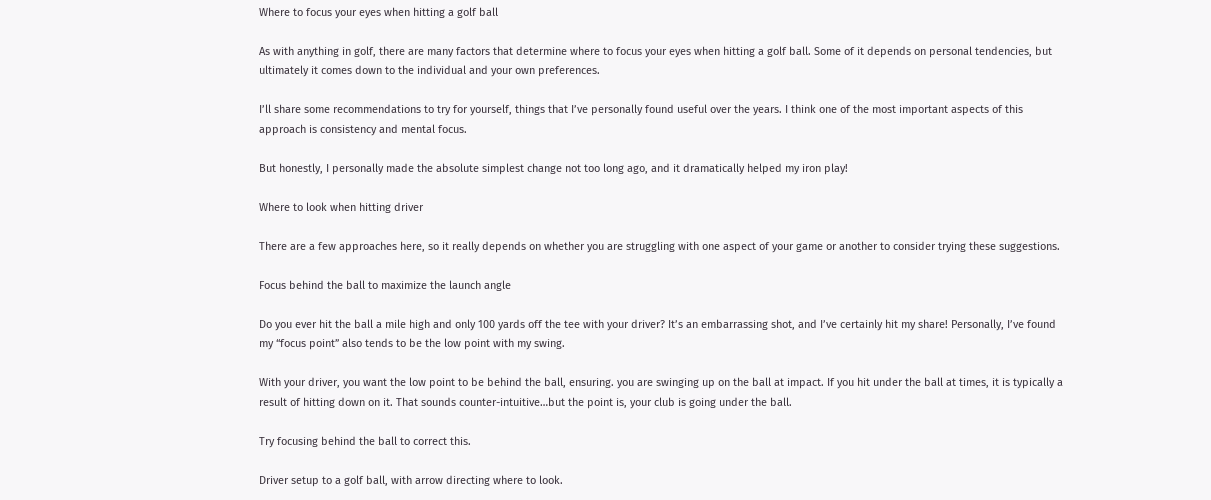Where to focus your eyes when hitting a golf ball

As with anything in golf, there are many factors that determine where to focus your eyes when hitting a golf ball. Some of it depends on personal tendencies, but ultimately it comes down to the individual and your own preferences.

I’ll share some recommendations to try for yourself, things that I’ve personally found useful over the years. I think one of the most important aspects of this approach is consistency and mental focus.

But honestly, I personally made the absolute simplest change not too long ago, and it dramatically helped my iron play!

Where to look when hitting driver

There are a few approaches here, so it really depends on whether you are struggling with one aspect of your game or another to consider trying these suggestions.

Focus behind the ball to maximize the launch angle

Do you ever hit the ball a mile high and only 100 yards off the tee with your driver? It’s an embarrassing shot, and I’ve certainly hit my share! Personally, I’ve found my “focus point” also tends to be the low point with my swing.

With your driver, you want the low point to be behind the ball, ensuring. you are swinging up on the ball at impact. If you hit under the ball at times, it is typically a result of hitting down on it. That sounds counter-intuitive…but the point is, your club is going under the ball.

Try focusing behind the ball to correct this.

Driver setup to a golf ball, with arrow directing where to look.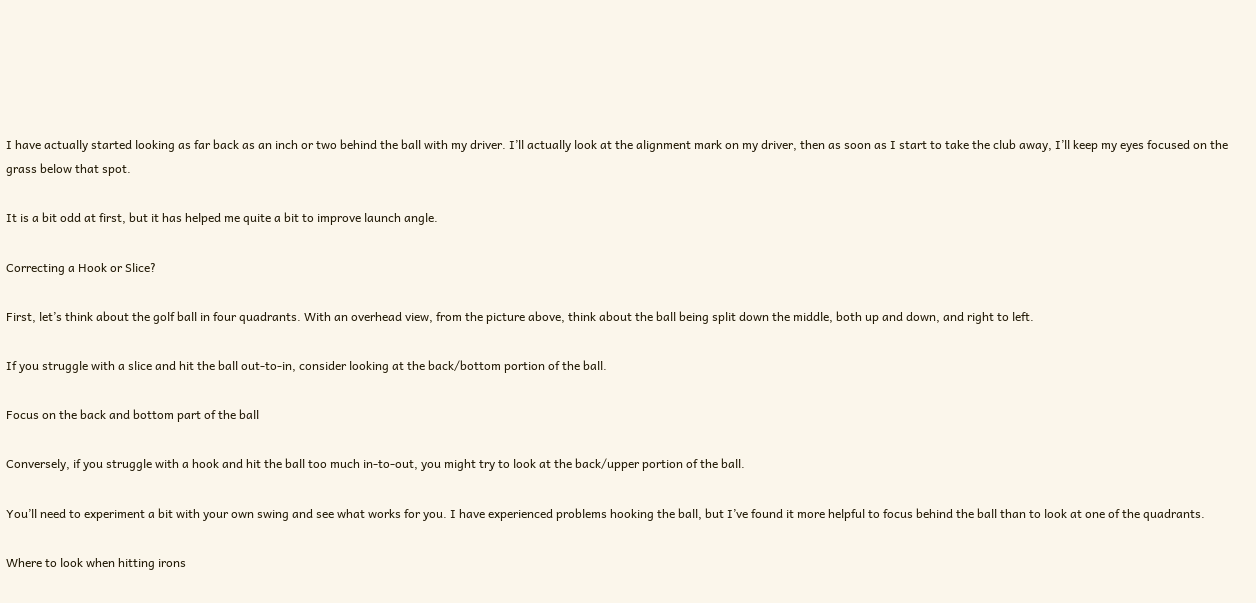I have actually started looking as far back as an inch or two behind the ball with my driver. I’ll actually look at the alignment mark on my driver, then as soon as I start to take the club away, I’ll keep my eyes focused on the grass below that spot.

It is a bit odd at first, but it has helped me quite a bit to improve launch angle.

Correcting a Hook or Slice?

First, let’s think about the golf ball in four quadrants. With an overhead view, from the picture above, think about the ball being split down the middle, both up and down, and right to left.

If you struggle with a slice and hit the ball out-to-in, consider looking at the back/bottom portion of the ball.

Focus on the back and bottom part of the ball

Conversely, if you struggle with a hook and hit the ball too much in-to-out, you might try to look at the back/upper portion of the ball.

You’ll need to experiment a bit with your own swing and see what works for you. I have experienced problems hooking the ball, but I’ve found it more helpful to focus behind the ball than to look at one of the quadrants.

Where to look when hitting irons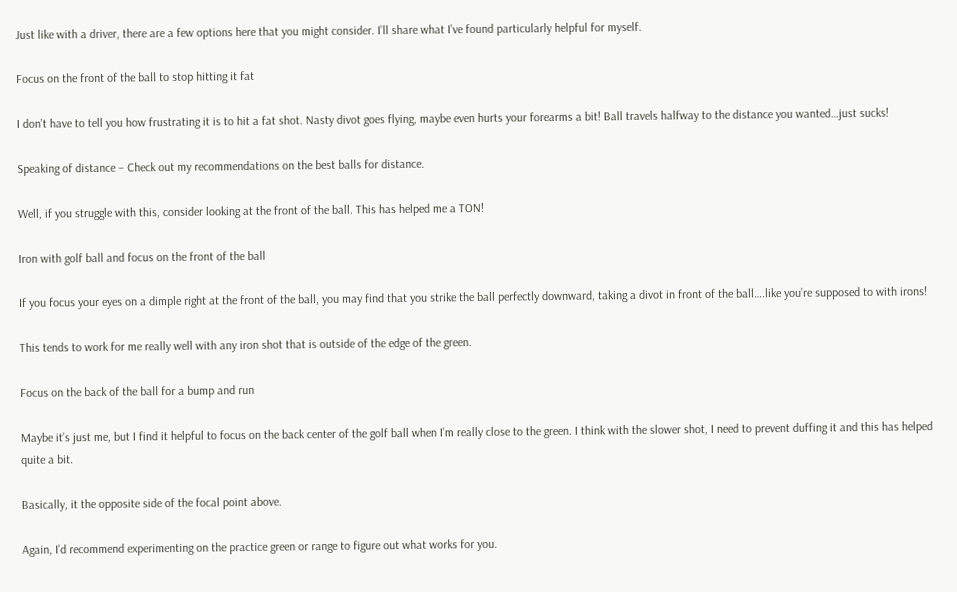Just like with a driver, there are a few options here that you might consider. I’ll share what I’ve found particularly helpful for myself.

Focus on the front of the ball to stop hitting it fat

I don’t have to tell you how frustrating it is to hit a fat shot. Nasty divot goes flying, maybe even hurts your forearms a bit! Ball travels halfway to the distance you wanted…just sucks!

Speaking of distance – Check out my recommendations on the best balls for distance.

Well, if you struggle with this, consider looking at the front of the ball. This has helped me a TON!

Iron with golf ball and focus on the front of the ball

If you focus your eyes on a dimple right at the front of the ball, you may find that you strike the ball perfectly downward, taking a divot in front of the ball….like you’re supposed to with irons!

This tends to work for me really well with any iron shot that is outside of the edge of the green.

Focus on the back of the ball for a bump and run

Maybe it’s just me, but I find it helpful to focus on the back center of the golf ball when I’m really close to the green. I think with the slower shot, I need to prevent duffing it and this has helped quite a bit.

Basically, it the opposite side of the focal point above.

Again, I’d recommend experimenting on the practice green or range to figure out what works for you.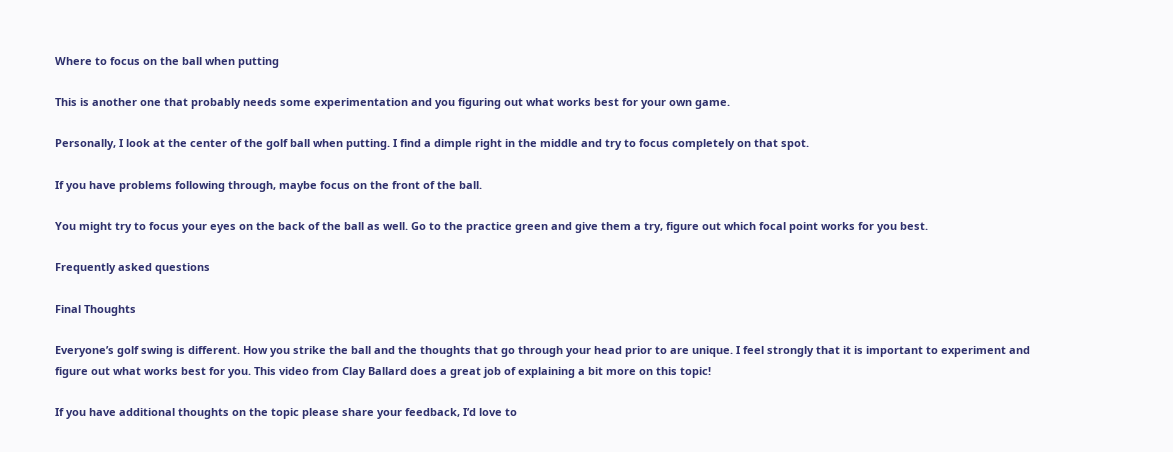Where to focus on the ball when putting

This is another one that probably needs some experimentation and you figuring out what works best for your own game.

Personally, I look at the center of the golf ball when putting. I find a dimple right in the middle and try to focus completely on that spot.

If you have problems following through, maybe focus on the front of the ball.

You might try to focus your eyes on the back of the ball as well. Go to the practice green and give them a try, figure out which focal point works for you best.

Frequently asked questions

Final Thoughts

Everyone’s golf swing is different. How you strike the ball and the thoughts that go through your head prior to are unique. I feel strongly that it is important to experiment and figure out what works best for you. This video from Clay Ballard does a great job of explaining a bit more on this topic!

If you have additional thoughts on the topic please share your feedback, I’d love to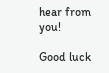hear from you!

Good luck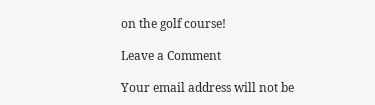on the golf course!

Leave a Comment

Your email address will not be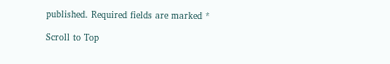published. Required fields are marked *

Scroll to Top